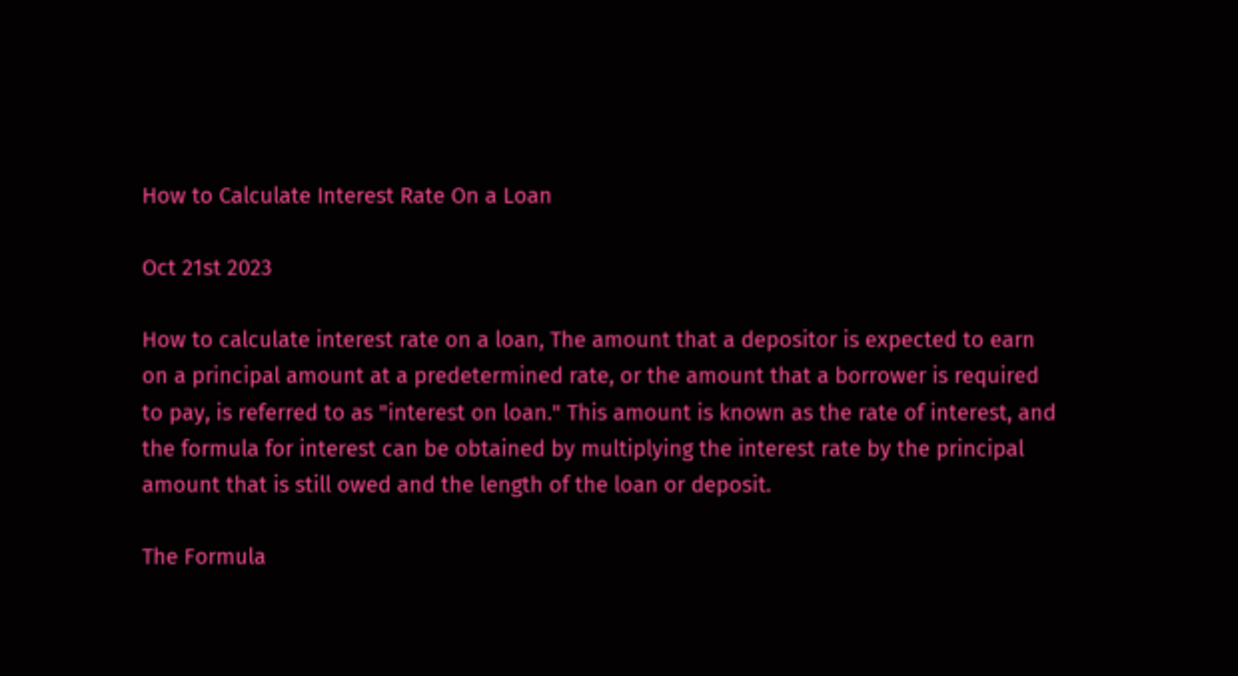How to Calculate Interest Rate On a Loan

Oct 21st 2023

How to calculate interest rate on a loan, The amount that a depositor is expected to earn on a principal amount at a predetermined rate, or the amount that a borrower is required to pay, is referred to as "interest on loan." This amount is known as the rate of interest, and the formula for interest can be obtained by multiplying the interest rate by the principal amount that is still owed and the length of the loan or deposit.

The Formula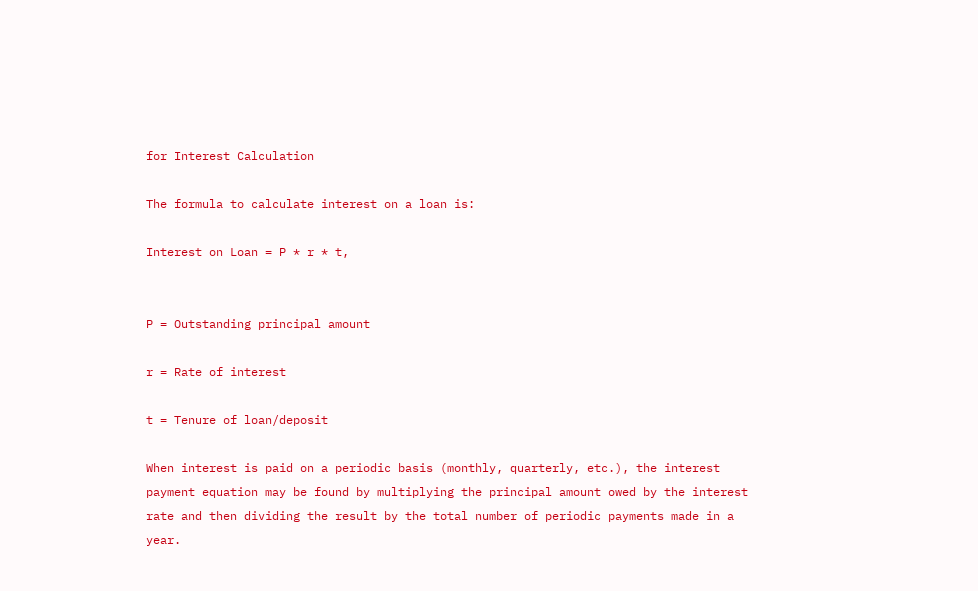for Interest Calculation

The formula to calculate interest on a loan is:

Interest on Loan = P * r * t,


P = Outstanding principal amount

r = Rate of interest

t = Tenure of loan/deposit

When interest is paid on a periodic basis (monthly, quarterly, etc.), the interest payment equation may be found by multiplying the principal amount owed by the interest rate and then dividing the result by the total number of periodic payments made in a year.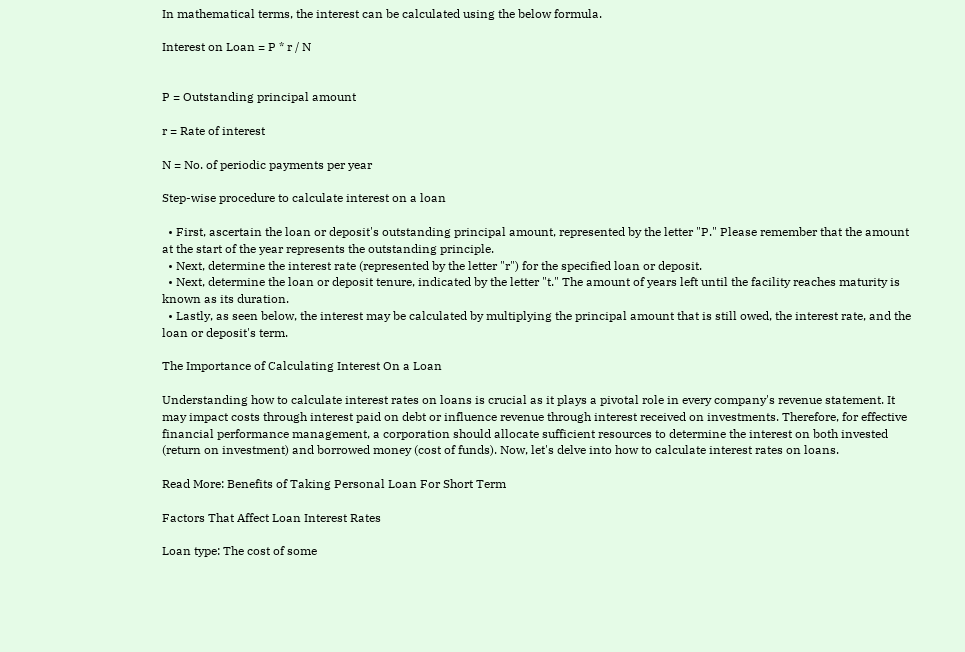In mathematical terms, the interest can be calculated using the below formula.

Interest on Loan = P * r / N


P = Outstanding principal amount

r = Rate of interest

N = No. of periodic payments per year

Step-wise procedure to calculate interest on a loan

  • First, ascertain the loan or deposit's outstanding principal amount, represented by the letter "P." Please remember that the amount at the start of the year represents the outstanding principle.
  • Next, determine the interest rate (represented by the letter "r") for the specified loan or deposit.
  • Next, determine the loan or deposit tenure, indicated by the letter "t." The amount of years left until the facility reaches maturity is known as its duration.
  • Lastly, as seen below, the interest may be calculated by multiplying the principal amount that is still owed, the interest rate, and the loan or deposit's term.

The Importance of Calculating Interest On a Loan

Understanding how to calculate interest rates on loans is crucial as it plays a pivotal role in every company's revenue statement. It may impact costs through interest paid on debt or influence revenue through interest received on investments. Therefore, for effective financial performance management, a corporation should allocate sufficient resources to determine the interest on both invested (return on investment) and borrowed money (cost of funds). Now, let's delve into how to calculate interest rates on loans.

Read More: Benefits of Taking Personal Loan For Short Term

Factors That Affect Loan Interest Rates

Loan type: The cost of some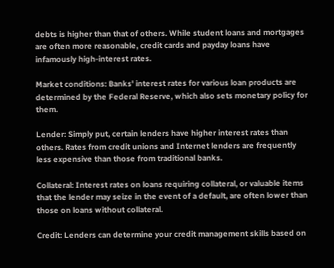debts is higher than that of others. While student loans and mortgages are often more reasonable, credit cards and payday loans have infamously high-interest rates.

Market conditions: Banks' interest rates for various loan products are determined by the Federal Reserve, which also sets monetary policy for them.

Lender: Simply put, certain lenders have higher interest rates than others. Rates from credit unions and Internet lenders are frequently less expensive than those from traditional banks.

Collateral: Interest rates on loans requiring collateral, or valuable items that the lender may seize in the event of a default, are often lower than those on loans without collateral.

Credit: Lenders can determine your credit management skills based on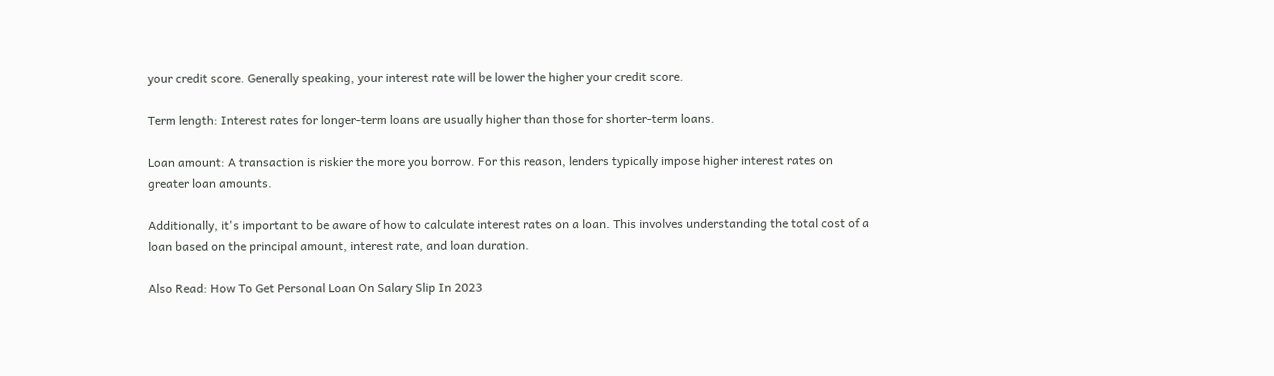your credit score. Generally speaking, your interest rate will be lower the higher your credit score.

Term length: Interest rates for longer-term loans are usually higher than those for shorter-term loans.

Loan amount: A transaction is riskier the more you borrow. For this reason, lenders typically impose higher interest rates on greater loan amounts.

Additionally, it's important to be aware of how to calculate interest rates on a loan. This involves understanding the total cost of a loan based on the principal amount, interest rate, and loan duration.

Also Read: How To Get Personal Loan On Salary Slip In 2023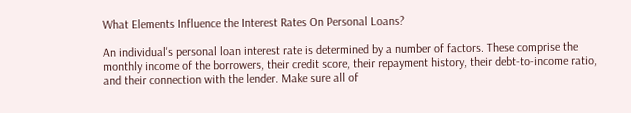What Elements Influence the Interest Rates On Personal Loans?

An individual's personal loan interest rate is determined by a number of factors. These comprise the monthly income of the borrowers, their credit score, their repayment history, their debt-to-income ratio, and their connection with the lender. Make sure all of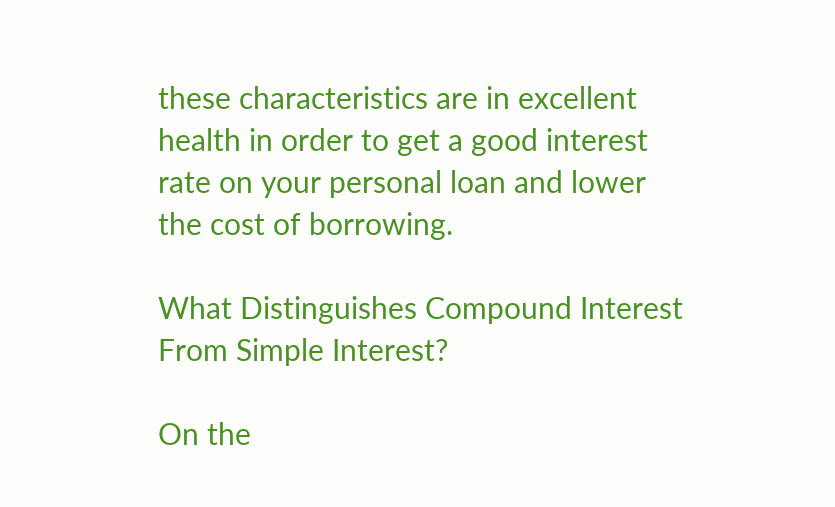these characteristics are in excellent health in order to get a good interest rate on your personal loan and lower the cost of borrowing.

What Distinguishes Compound Interest From Simple Interest?

On the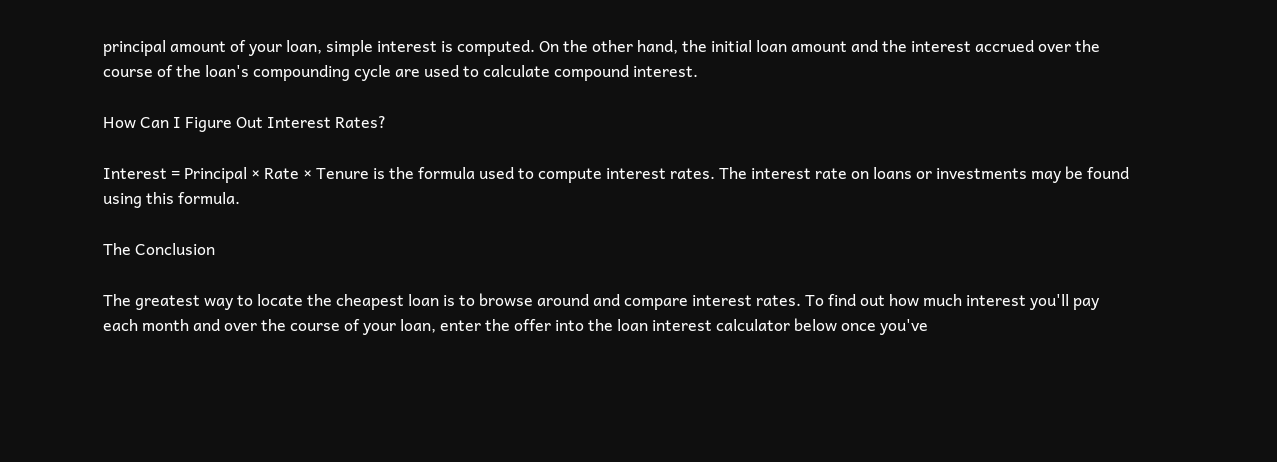principal amount of your loan, simple interest is computed. On the other hand, the initial loan amount and the interest accrued over the course of the loan's compounding cycle are used to calculate compound interest.

How Can I Figure Out Interest Rates?

Interest = Principal × Rate × Tenure is the formula used to compute interest rates. The interest rate on loans or investments may be found using this formula.

The Conclusion

The greatest way to locate the cheapest loan is to browse around and compare interest rates. To find out how much interest you'll pay each month and over the course of your loan, enter the offer into the loan interest calculator below once you've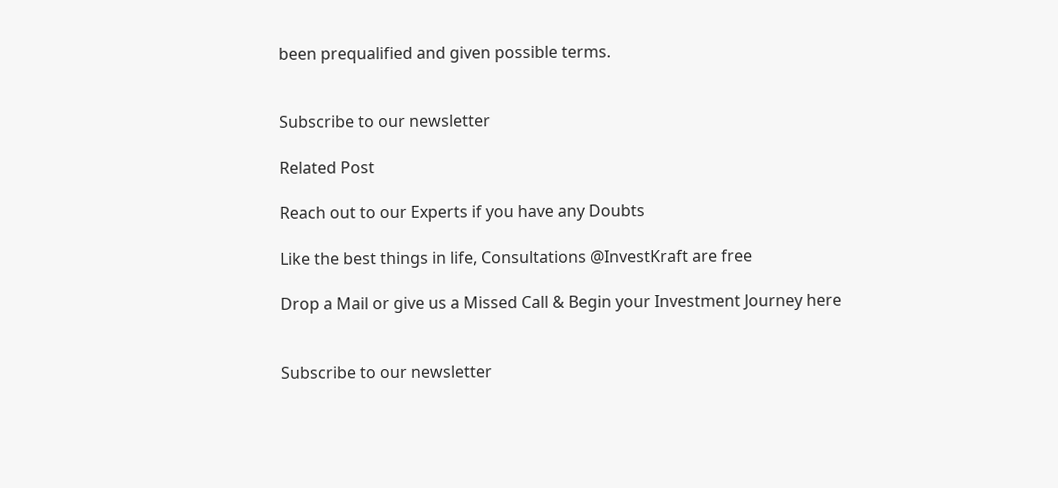been prequalified and given possible terms.


Subscribe to our newsletter

Related Post

Reach out to our Experts if you have any Doubts

Like the best things in life, Consultations @InvestKraft are free

Drop a Mail or give us a Missed Call & Begin your Investment Journey here


Subscribe to our newsletter